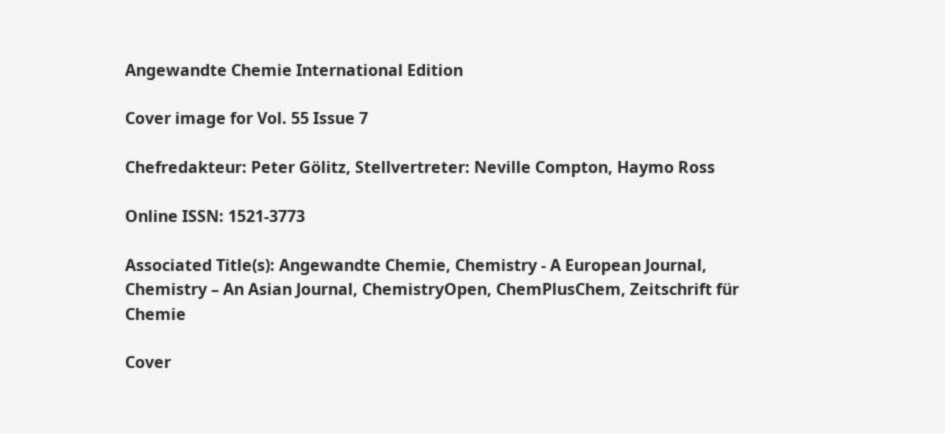Angewandte Chemie International Edition

Cover image for Vol. 55 Issue 7

Chefredakteur: Peter Gölitz, Stellvertreter: Neville Compton, Haymo Ross

Online ISSN: 1521-3773

Associated Title(s): Angewandte Chemie, Chemistry - A European Journal, Chemistry – An Asian Journal, ChemistryOpen, ChemPlusChem, Zeitschrift für Chemie

Cover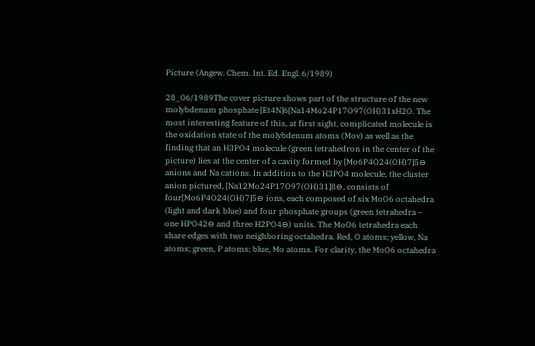Picture (Angew. Chem. Int. Ed. Engl. 6/1989)

28_06/1989The cover picture shows part of the structure of the new molybdenum phosphate [Et4N]6[Na14Mo24P17O97(OH)31xH2O. The most interesting feature of this, at first sight, complicated molecule is the oxidation state of the molybdenum atoms (Mov) as well as the finding that an H3PO4 molecule (green tetrahedron in the center of the picture) lies at the center of a cavity formed by [Mo6P4O24(OH)7]5⊖ anions and Na cations. In addition to the H3PO4 molecule, the cluster anion pictured, [Na12Mo24P17O97(OH)31]8⊖, consists of four[Mo6P4O24(OH)7]5⊖ ions, each composed of six MoO6 octahedra (light and dark blue) and four phosphate groups (green tetrahedra – one HPO42⊖ and three H2PO4⊖) units. The MoO6 tetrahedra each share edges with two neighboring octahedra. Red, O atoms; yellow, Na atoms; green, P atoms; blue, Mo atoms. For clarity, the MoO6 octahedra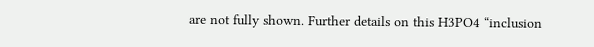are not fully shown. Further details on this H3PO4 “inclusion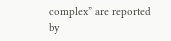complex” are reported by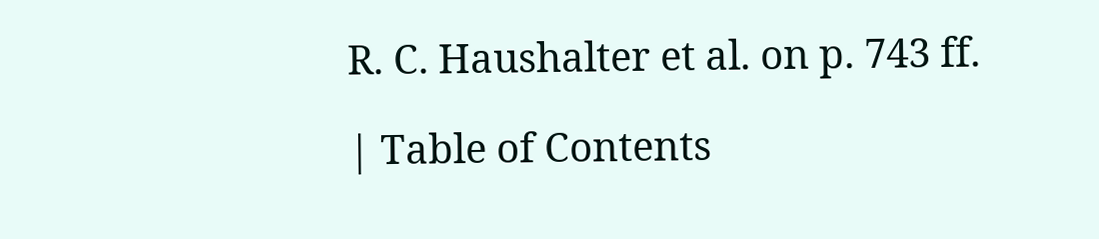R. C. Haushalter et al. on p. 743 ff.

| Table of Contents